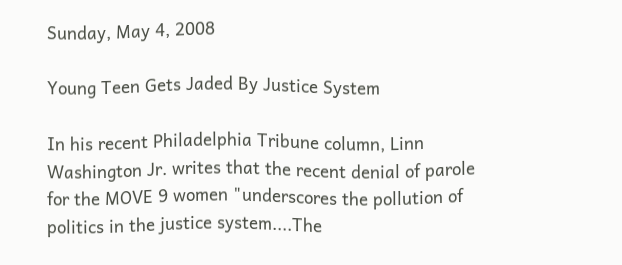Sunday, May 4, 2008

Young Teen Gets Jaded By Justice System

In his recent Philadelphia Tribune column, Linn Washington Jr. writes that the recent denial of parole for the MOVE 9 women "underscores the pollution of politics in the justice system....The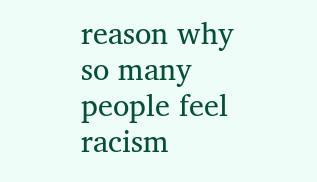reason why so many people feel racism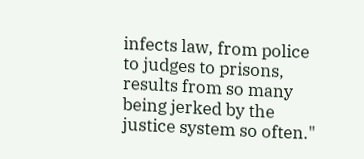infects law, from police to judges to prisons, results from so many being jerked by the justice system so often."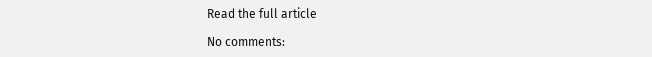Read the full article

No comments: